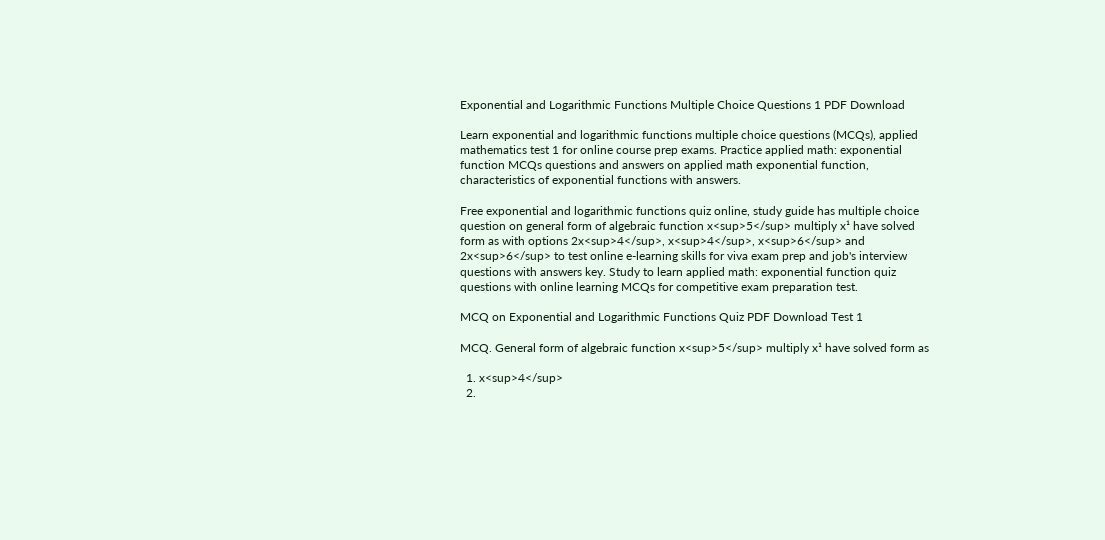Exponential and Logarithmic Functions Multiple Choice Questions 1 PDF Download

Learn exponential and logarithmic functions multiple choice questions (MCQs), applied mathematics test 1 for online course prep exams. Practice applied math: exponential function MCQs questions and answers on applied math exponential function, characteristics of exponential functions with answers.

Free exponential and logarithmic functions quiz online, study guide has multiple choice question on general form of algebraic function x<sup>5</sup> multiply x¹ have solved form as with options 2x<sup>4</sup>, x<sup>4</sup>, x<sup>6</sup> and 2x<sup>6</sup> to test online e-learning skills for viva exam prep and job's interview questions with answers key. Study to learn applied math: exponential function quiz questions with online learning MCQs for competitive exam preparation test.

MCQ on Exponential and Logarithmic Functions Quiz PDF Download Test 1

MCQ. General form of algebraic function x<sup>5</sup> multiply x¹ have solved form as

  1. x<sup>4</sup>
  2.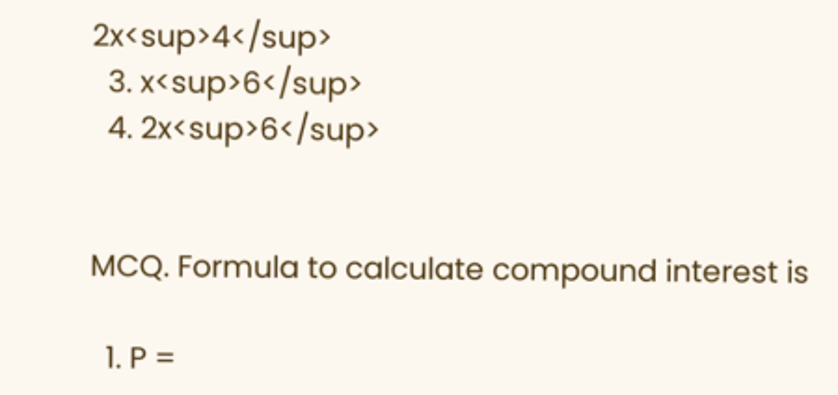2x<sup>4</sup>
  3. x<sup>6</sup>
  4. 2x<sup>6</sup>


MCQ. Formula to calculate compound interest is

  1. P =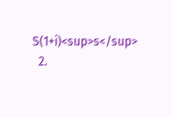S(1+i)<sup>s</sup>
  2.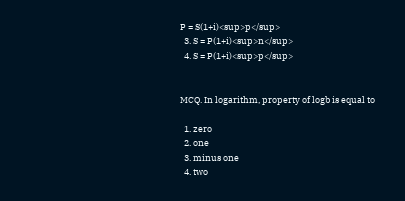P = S(1+i)<sup>p</sup>
  3. S = P(1+i)<sup>n</sup>
  4. S = P(1+i)<sup>p</sup>


MCQ. In logarithm, property of logb is equal to

  1. zero
  2. one
  3. minus one
  4. two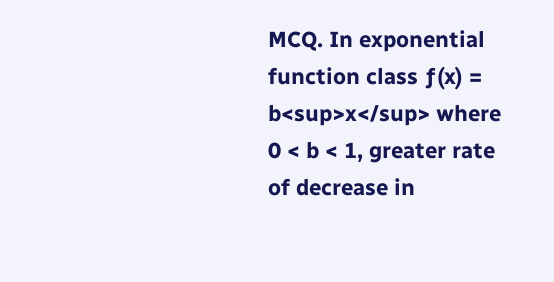MCQ. In exponential function class ƒ(x) = b<sup>x</sup> where 0 < b < 1, greater rate of decrease in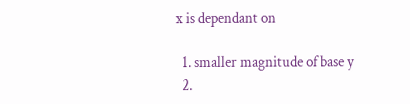x is dependant on

  1. smaller magnitude of base y
  2.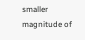smaller magnitude of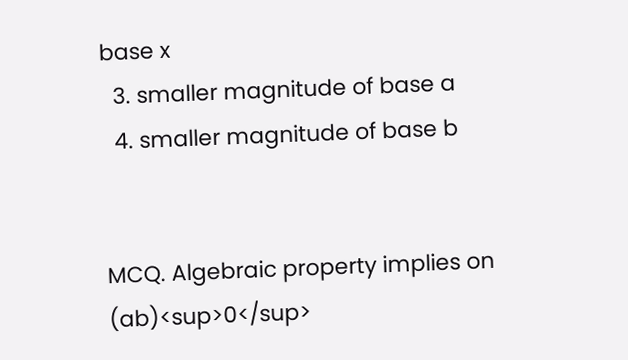base x
  3. smaller magnitude of base a
  4. smaller magnitude of base b


MCQ. Algebraic property implies on (ab)<sup>0</sup>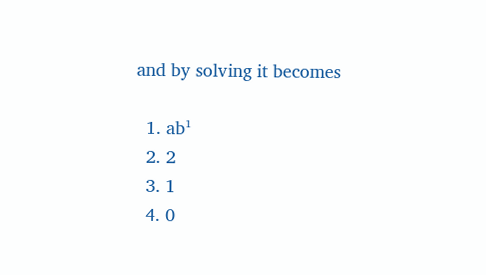and by solving it becomes

  1. ab¹
  2. 2
  3. 1
  4. 0